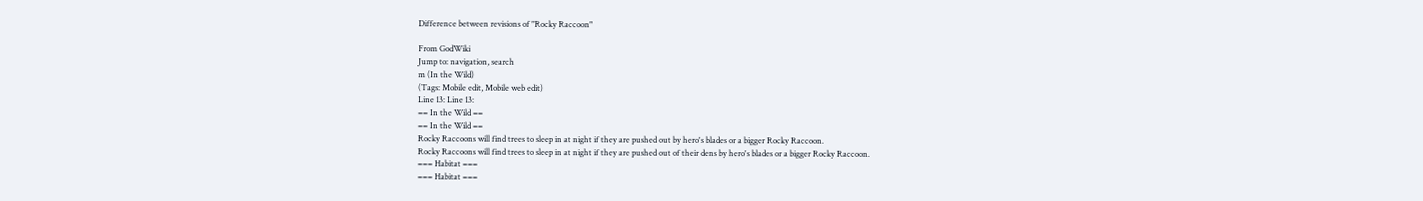Difference between revisions of "Rocky Raccoon"

From GodWiki
Jump to: navigation, search
m (In the Wild)
(Tags: Mobile edit, Mobile web edit)
Line 13: Line 13:
== In the Wild ==
== In the Wild ==
Rocky Raccoons will find trees to sleep in at night if they are pushed out by hero's blades or a bigger Rocky Raccoon.
Rocky Raccoons will find trees to sleep in at night if they are pushed out of their dens by hero's blades or a bigger Rocky Raccoon.
=== Habitat ===
=== Habitat ===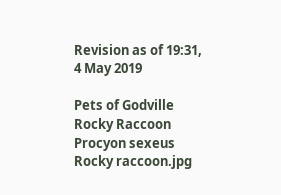Revision as of 19:31, 4 May 2019

Pets of Godville
Rocky Raccoon
Procyon sexeus
Rocky raccoon.jpg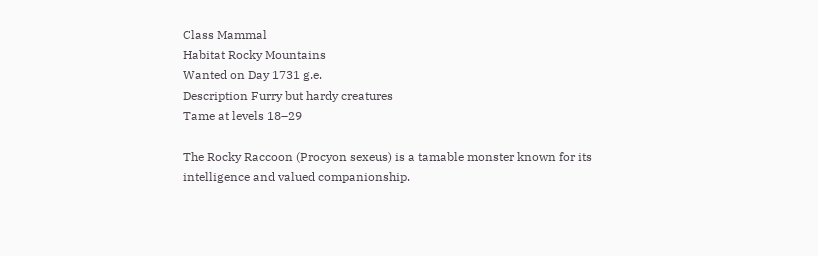Class Mammal
Habitat Rocky Mountains
Wanted on Day 1731 g.e.
Description Furry but hardy creatures
Tame at levels 18–29

The Rocky Raccoon (Procyon sexeus) is a tamable monster known for its intelligence and valued companionship.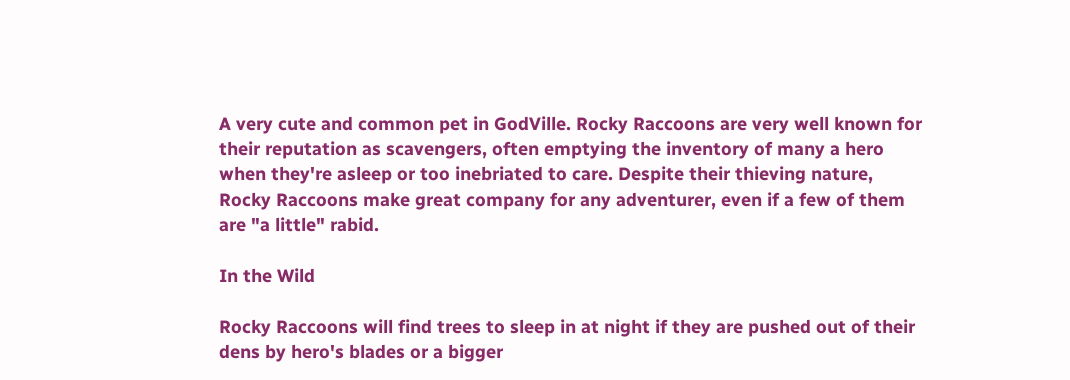A very cute and common pet in GodVille. Rocky Raccoons are very well known for their reputation as scavengers, often emptying the inventory of many a hero when they're asleep or too inebriated to care. Despite their thieving nature, Rocky Raccoons make great company for any adventurer, even if a few of them are "a little" rabid.

In the Wild

Rocky Raccoons will find trees to sleep in at night if they are pushed out of their dens by hero's blades or a bigger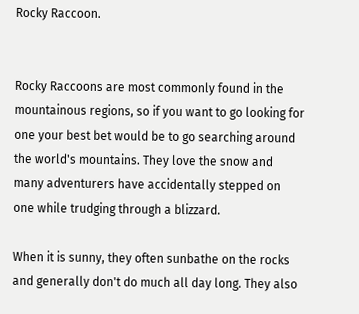Rocky Raccoon.


Rocky Raccoons are most commonly found in the mountainous regions, so if you want to go looking for one your best bet would be to go searching around the world's mountains. They love the snow and many adventurers have accidentally stepped on one while trudging through a blizzard.

When it is sunny, they often sunbathe on the rocks and generally don't do much all day long. They also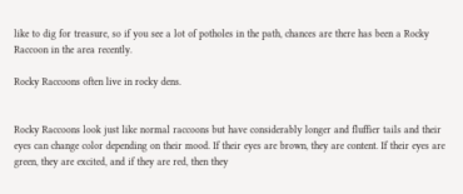like to dig for treasure, so if you see a lot of potholes in the path, chances are there has been a Rocky Raccoon in the area recently.

Rocky Raccoons often live in rocky dens.


Rocky Raccoons look just like normal raccoons but have considerably longer and fluffier tails and their eyes can change color depending on their mood. If their eyes are brown, they are content. If their eyes are green, they are excited, and if they are red, then they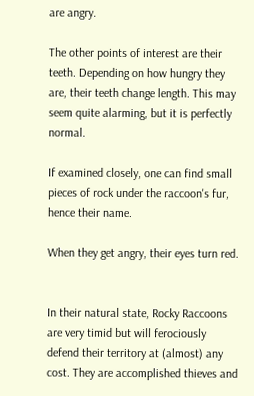are angry.

The other points of interest are their teeth. Depending on how hungry they are, their teeth change length. This may seem quite alarming, but it is perfectly normal.

If examined closely, one can find small pieces of rock under the raccoon's fur, hence their name.

When they get angry, their eyes turn red.


In their natural state, Rocky Raccoons are very timid but will ferociously defend their territory at (almost) any cost. They are accomplished thieves and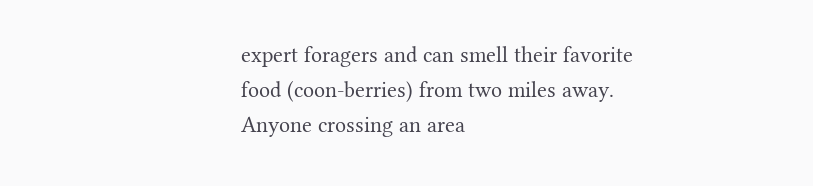expert foragers and can smell their favorite food (coon-berries) from two miles away. Anyone crossing an area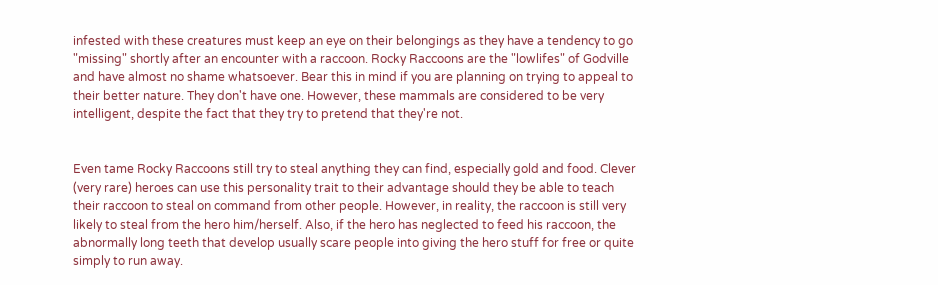infested with these creatures must keep an eye on their belongings as they have a tendency to go "missing" shortly after an encounter with a raccoon. Rocky Raccoons are the "lowlifes" of Godville and have almost no shame whatsoever. Bear this in mind if you are planning on trying to appeal to their better nature. They don't have one. However, these mammals are considered to be very intelligent, despite the fact that they try to pretend that they're not.


Even tame Rocky Raccoons still try to steal anything they can find, especially gold and food. Clever (very rare) heroes can use this personality trait to their advantage should they be able to teach their raccoon to steal on command from other people. However, in reality, the raccoon is still very likely to steal from the hero him/herself. Also, if the hero has neglected to feed his raccoon, the abnormally long teeth that develop usually scare people into giving the hero stuff for free or quite simply to run away.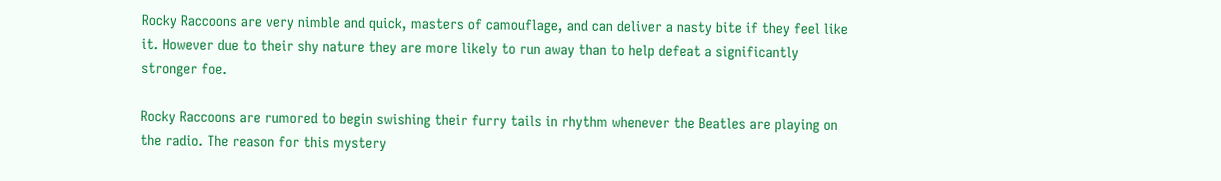Rocky Raccoons are very nimble and quick, masters of camouflage, and can deliver a nasty bite if they feel like it. However due to their shy nature they are more likely to run away than to help defeat a significantly stronger foe.

Rocky Raccoons are rumored to begin swishing their furry tails in rhythm whenever the Beatles are playing on the radio. The reason for this mystery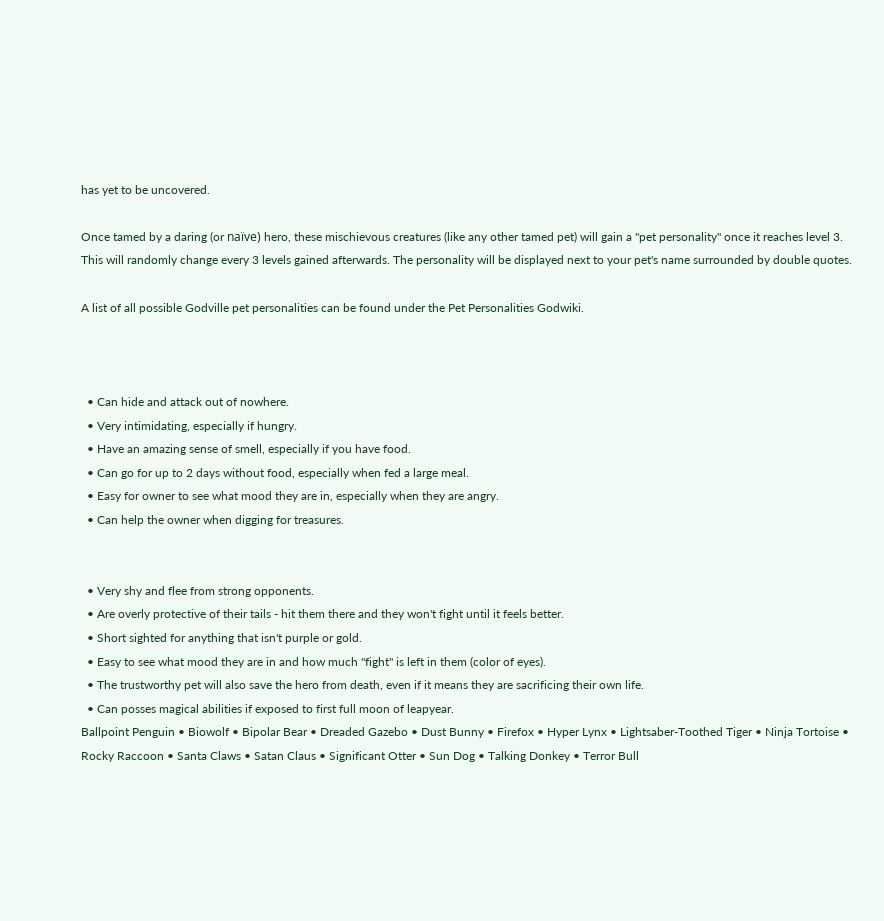has yet to be uncovered.

Once tamed by a daring (or naïve) hero, these mischievous creatures (like any other tamed pet) will gain a "pet personality" once it reaches level 3. This will randomly change every 3 levels gained afterwards. The personality will be displayed next to your pet's name surrounded by double quotes.

A list of all possible Godville pet personalities can be found under the Pet Personalities Godwiki.



  • Can hide and attack out of nowhere.
  • Very intimidating, especially if hungry.
  • Have an amazing sense of smell, especially if you have food.
  • Can go for up to 2 days without food, especially when fed a large meal.
  • Easy for owner to see what mood they are in, especially when they are angry.
  • Can help the owner when digging for treasures.


  • Very shy and flee from strong opponents.
  • Are overly protective of their tails - hit them there and they won't fight until it feels better.
  • Short sighted for anything that isn't purple or gold.
  • Easy to see what mood they are in and how much "fight" is left in them (color of eyes).
  • The trustworthy pet will also save the hero from death, even if it means they are sacrificing their own life.
  • Can posses magical abilities if exposed to first full moon of leapyear.
Ballpoint Penguin • Biowolf • Bipolar Bear • Dreaded Gazebo • Dust Bunny • Firefox • Hyper Lynx • Lightsaber-Toothed Tiger • Ninja Tortoise • Rocky Raccoon • Santa Claws • Satan Claus • Significant Otter • Sun Dog • Talking Donkey • Terror Bull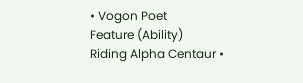• Vogon Poet
Feature (Ability)
Riding Alpha Centaur •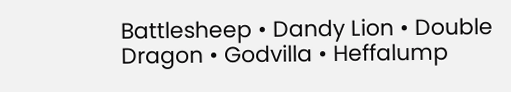Battlesheep • Dandy Lion • Double Dragon • Godvilla • Heffalump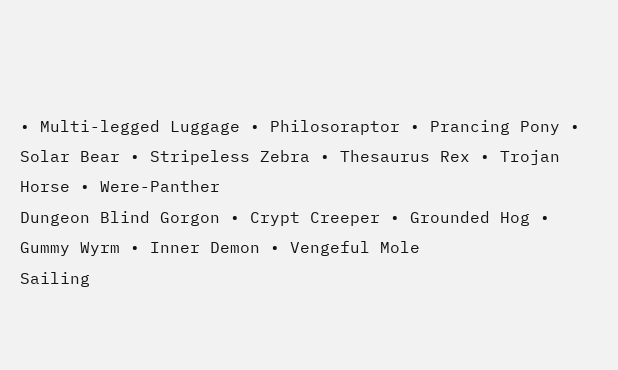• Multi-legged Luggage • Philosoraptor • Prancing Pony • Solar Bear • Stripeless Zebra • Thesaurus Rex • Trojan Horse • Were-Panther
Dungeon Blind Gorgon • Crypt Creeper • Grounded Hog • Gummy Wyrm • Inner Demon • Vengeful Mole
Sailing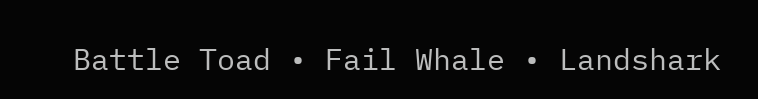Battle Toad • Fail Whale • Landshark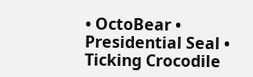• OctoBear • Presidential Seal • Ticking Crocodile